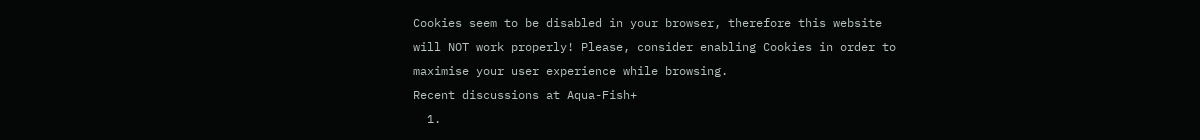Cookies seem to be disabled in your browser, therefore this website will NOT work properly! Please, consider enabling Cookies in order to maximise your user experience while browsing.
Recent discussions at Aqua-Fish+
  1.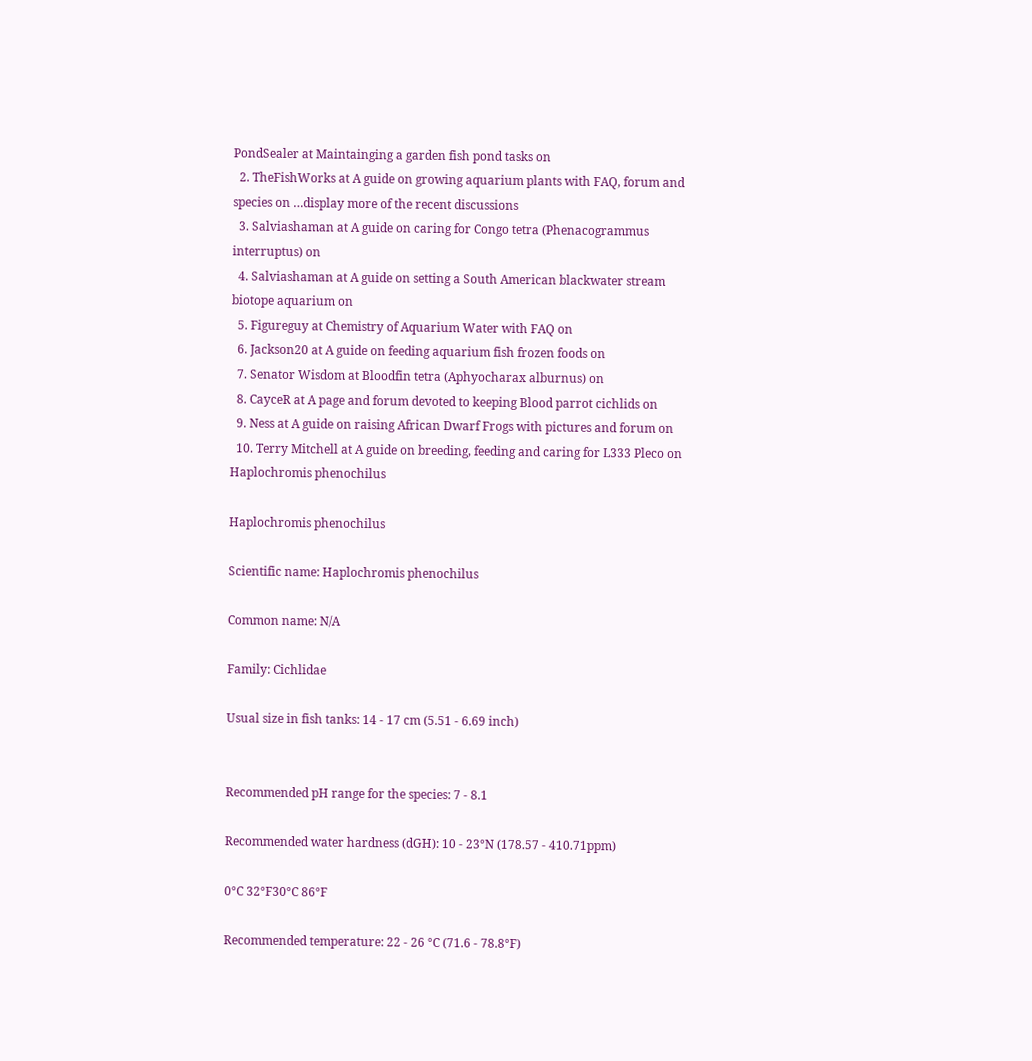PondSealer at Maintainging a garden fish pond tasks on
  2. TheFishWorks at A guide on growing aquarium plants with FAQ, forum and species on …display more of the recent discussions
  3. Salviashaman at A guide on caring for Congo tetra (Phenacogrammus interruptus) on
  4. Salviashaman at A guide on setting a South American blackwater stream biotope aquarium on
  5. Figureguy at Chemistry of Aquarium Water with FAQ on
  6. Jackson20 at A guide on feeding aquarium fish frozen foods on
  7. Senator Wisdom at Bloodfin tetra (Aphyocharax alburnus) on
  8. CayceR at A page and forum devoted to keeping Blood parrot cichlids on
  9. Ness at A guide on raising African Dwarf Frogs with pictures and forum on
  10. Terry Mitchell at A guide on breeding, feeding and caring for L333 Pleco on
Haplochromis phenochilus

Haplochromis phenochilus

Scientific name: Haplochromis phenochilus

Common name: N/A

Family: Cichlidae

Usual size in fish tanks: 14 - 17 cm (5.51 - 6.69 inch)


Recommended pH range for the species: 7 - 8.1

Recommended water hardness (dGH): 10 - 23°N (178.57 - 410.71ppm)

0°C 32°F30°C 86°F

Recommended temperature: 22 - 26 °C (71.6 - 78.8°F)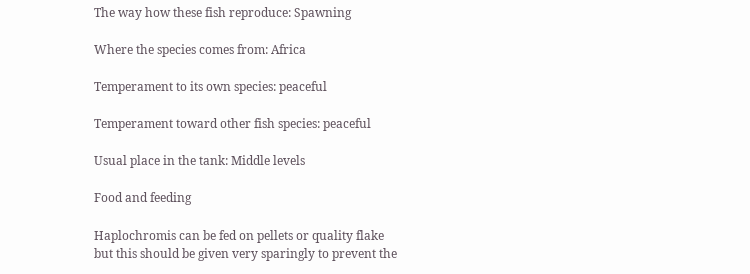The way how these fish reproduce: Spawning

Where the species comes from: Africa

Temperament to its own species: peaceful

Temperament toward other fish species: peaceful

Usual place in the tank: Middle levels

Food and feeding

Haplochromis can be fed on pellets or quality flake but this should be given very sparingly to prevent the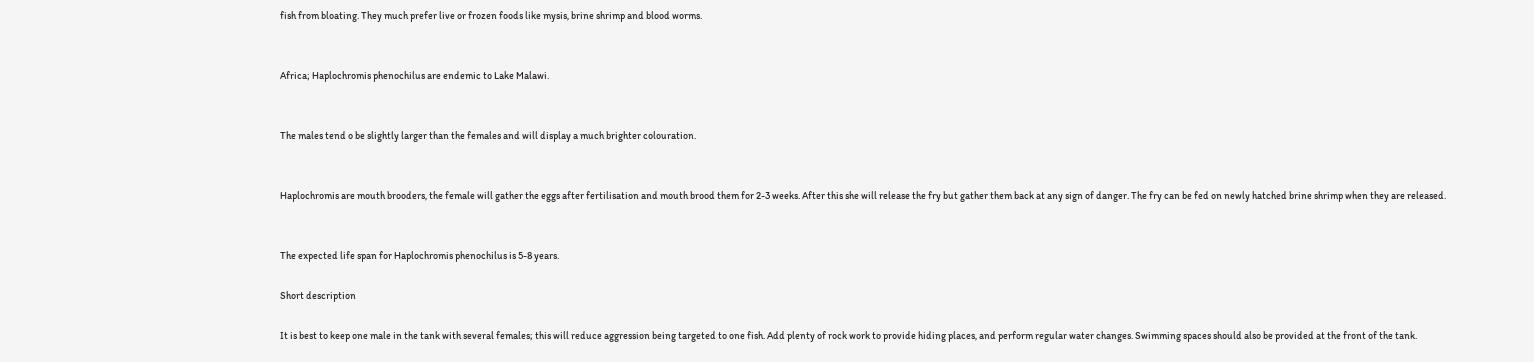fish from bloating. They much prefer live or frozen foods like mysis, brine shrimp and blood worms.


Africa; Haplochromis phenochilus are endemic to Lake Malawi.


The males tend o be slightly larger than the females and will display a much brighter colouration.


Haplochromis are mouth brooders, the female will gather the eggs after fertilisation and mouth brood them for 2-3 weeks. After this she will release the fry but gather them back at any sign of danger. The fry can be fed on newly hatched brine shrimp when they are released.


The expected life span for Haplochromis phenochilus is 5-8 years.

Short description

It is best to keep one male in the tank with several females; this will reduce aggression being targeted to one fish. Add plenty of rock work to provide hiding places, and perform regular water changes. Swimming spaces should also be provided at the front of the tank.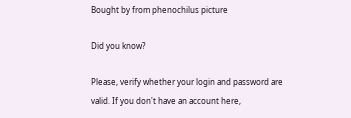Bought by from phenochilus picture

Did you know?

Please, verify whether your login and password are valid. If you don't have an account here,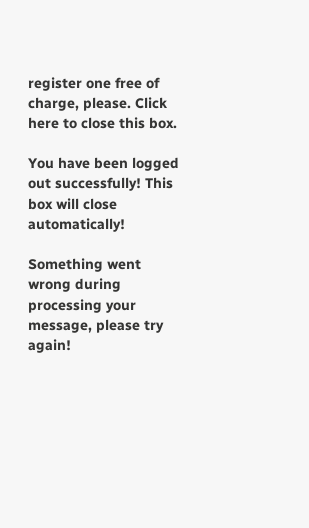register one free of charge, please. Click here to close this box.

You have been logged out successfully! This box will close automatically!

Something went wrong during processing your message, please try again!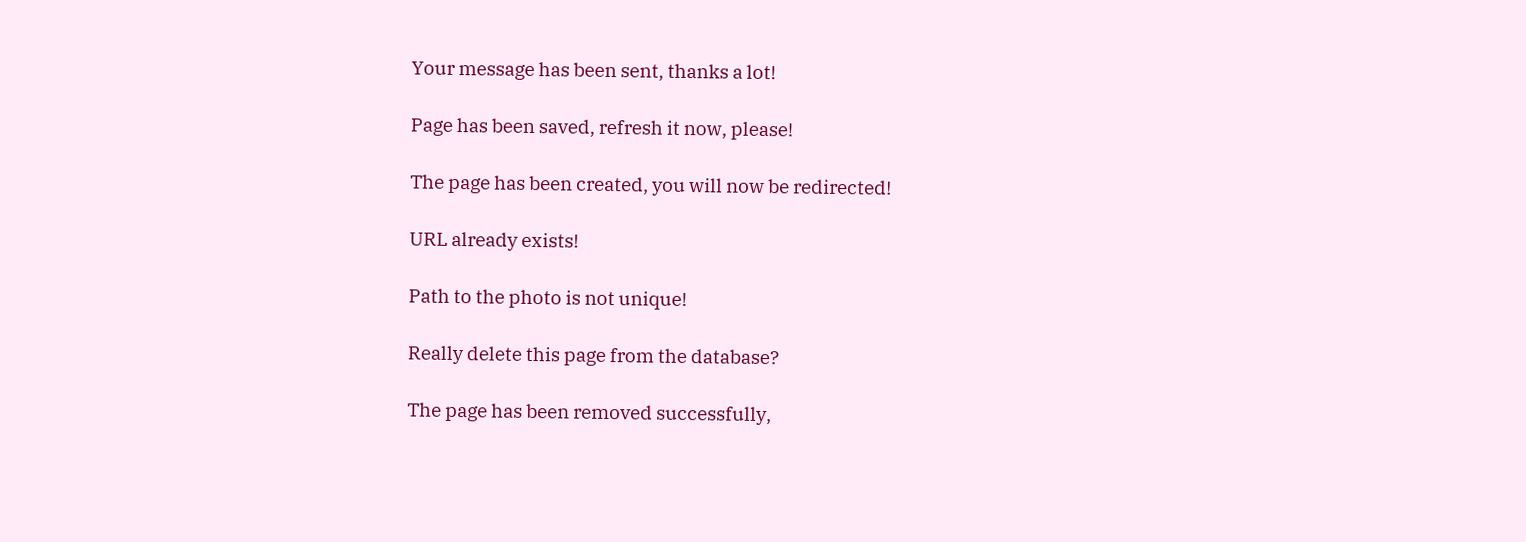Your message has been sent, thanks a lot!

Page has been saved, refresh it now, please!

The page has been created, you will now be redirected!

URL already exists!

Path to the photo is not unique!

Really delete this page from the database?

The page has been removed successfully,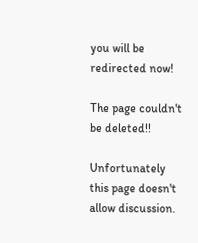you will be redirected now!

The page couldn't be deleted!!

Unfortunately this page doesn't allow discussion.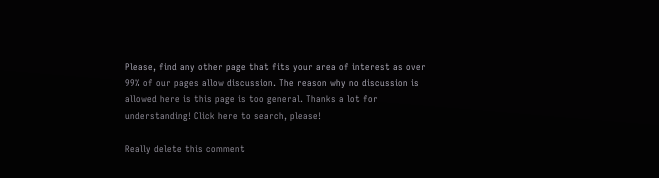Please, find any other page that fits your area of interest as over 99% of our pages allow discussion. The reason why no discussion is allowed here is this page is too general. Thanks a lot for understanding! Click here to search, please!

Really delete this comment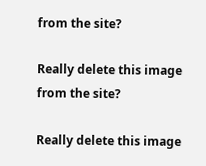from the site?

Really delete this image from the site?

Really delete this image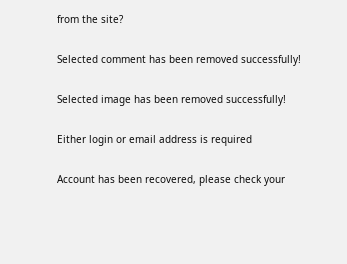from the site?

Selected comment has been removed successfully!

Selected image has been removed successfully!

Either login or email address is required

Account has been recovered, please check your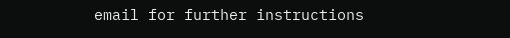email for further instructions